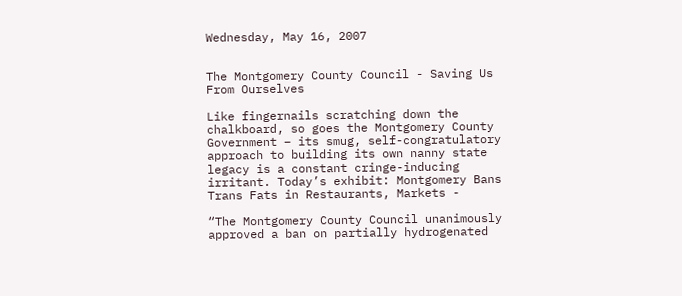Wednesday, May 16, 2007


The Montgomery County Council - Saving Us From Ourselves

Like fingernails scratching down the chalkboard, so goes the Montgomery County Government – its smug, self-congratulatory approach to building its own nanny state legacy is a constant cringe-inducing irritant. Today’s exhibit: Montgomery Bans Trans Fats in Restaurants, Markets -

“The Montgomery County Council unanimously approved a ban on partially hydrogenated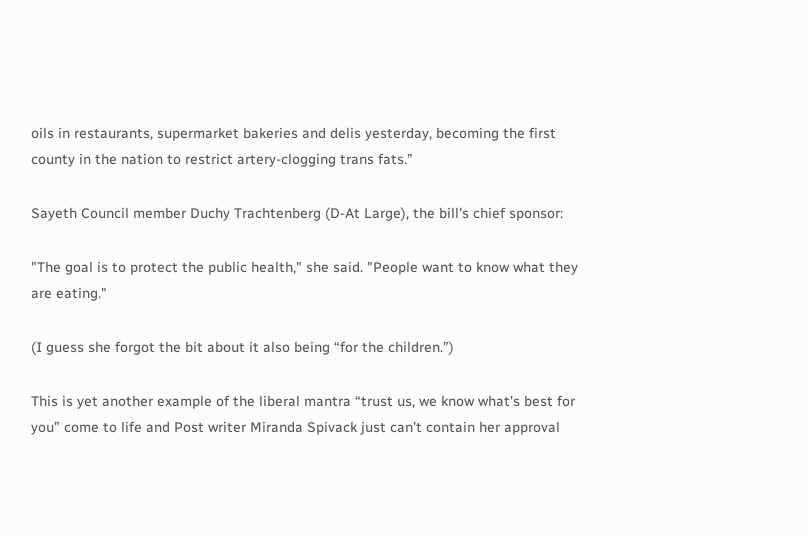oils in restaurants, supermarket bakeries and delis yesterday, becoming the first county in the nation to restrict artery-clogging trans fats.”

Sayeth Council member Duchy Trachtenberg (D-At Large), the bill's chief sponsor:

"The goal is to protect the public health," she said. "People want to know what they are eating."

(I guess she forgot the bit about it also being “for the children.”)

This is yet another example of the liberal mantra “trust us, we know what’s best for you” come to life and Post writer Miranda Spivack just can’t contain her approval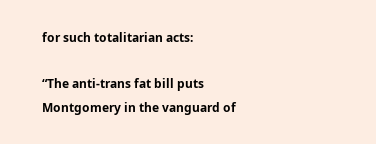for such totalitarian acts:

“The anti-trans fat bill puts Montgomery in the vanguard of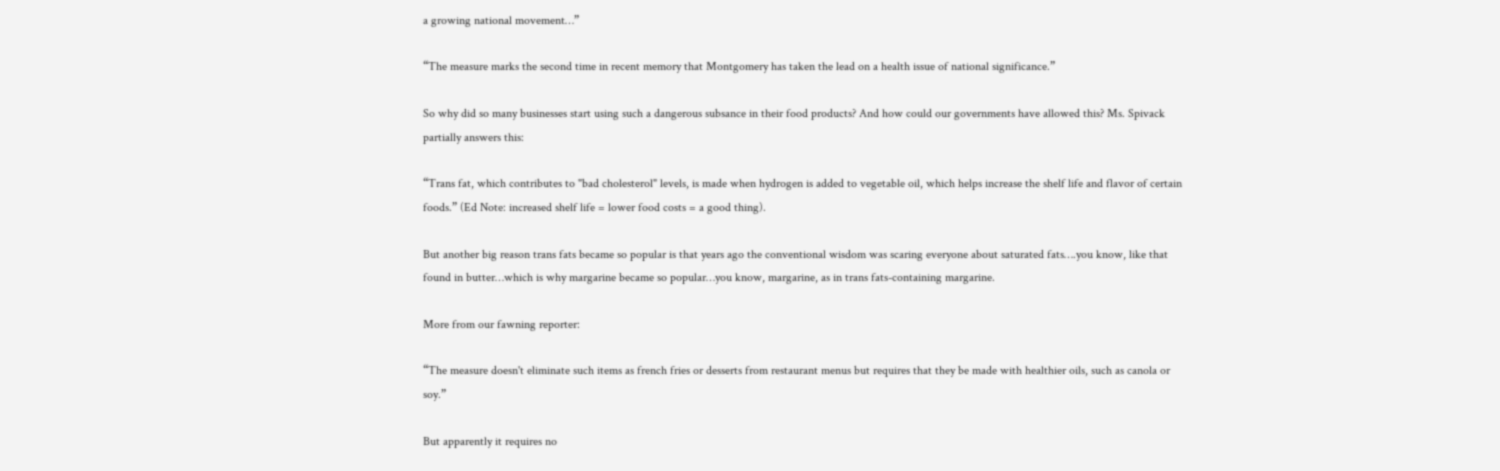a growing national movement…”

“The measure marks the second time in recent memory that Montgomery has taken the lead on a health issue of national significance.”

So why did so many businesses start using such a dangerous subsance in their food products? And how could our governments have allowed this? Ms. Spivack partially answers this:

“Trans fat, which contributes to "bad cholesterol" levels, is made when hydrogen is added to vegetable oil, which helps increase the shelf life and flavor of certain foods.” (Ed Note: increased shelf life = lower food costs = a good thing).

But another big reason trans fats became so popular is that years ago the conventional wisdom was scaring everyone about saturated fats….you know, like that found in butter…which is why margarine became so popular…you know, margarine, as in trans fats-containing margarine.

More from our fawning reporter:

“The measure doesn't eliminate such items as french fries or desserts from restaurant menus but requires that they be made with healthier oils, such as canola or soy.”

But apparently it requires no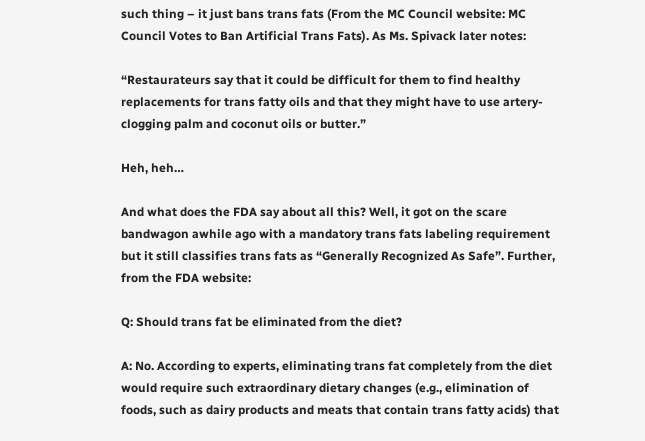such thing – it just bans trans fats (From the MC Council website: MC Council Votes to Ban Artificial Trans Fats). As Ms. Spivack later notes:

“Restaurateurs say that it could be difficult for them to find healthy replacements for trans fatty oils and that they might have to use artery-clogging palm and coconut oils or butter.”

Heh, heh…

And what does the FDA say about all this? Well, it got on the scare bandwagon awhile ago with a mandatory trans fats labeling requirement but it still classifies trans fats as “Generally Recognized As Safe”. Further, from the FDA website:

Q: Should trans fat be eliminated from the diet?

A: No. According to experts, eliminating trans fat completely from the diet would require such extraordinary dietary changes (e.g., elimination of foods, such as dairy products and meats that contain trans fatty acids) that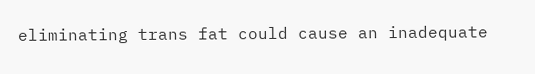eliminating trans fat could cause an inadequate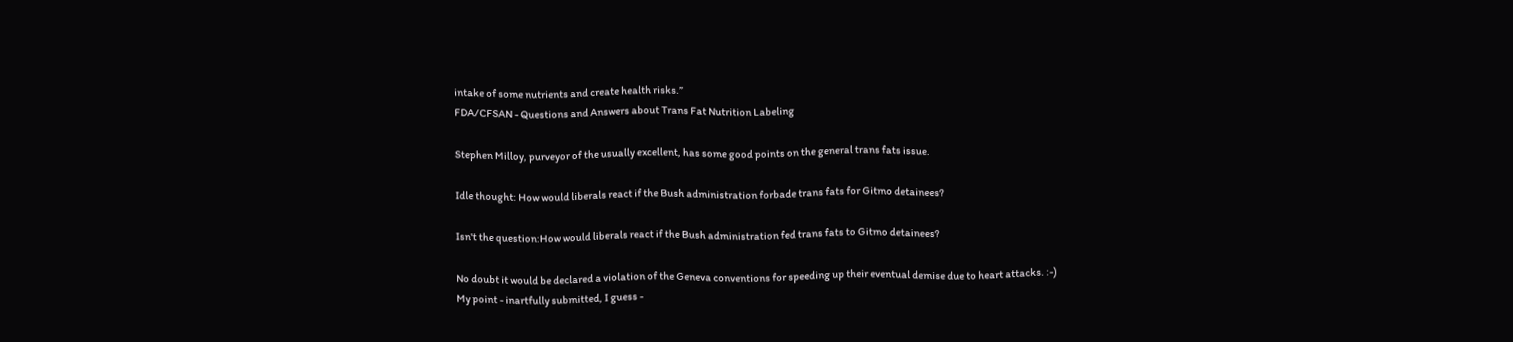intake of some nutrients and create health risks.”
FDA/CFSAN - Questions and Answers about Trans Fat Nutrition Labeling

Stephen Milloy, purveyor of the usually excellent, has some good points on the general trans fats issue.

Idle thought: How would liberals react if the Bush administration forbade trans fats for Gitmo detainees?

Isn't the question:How would liberals react if the Bush administration fed trans fats to Gitmo detainees?

No doubt it would be declared a violation of the Geneva conventions for speeding up their eventual demise due to heart attacks. :-)
My point - inartfully submitted, I guess -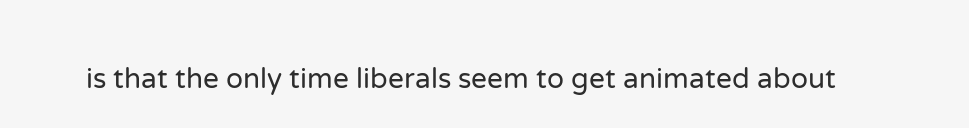is that the only time liberals seem to get animated about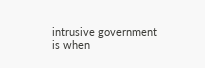intrusive government is when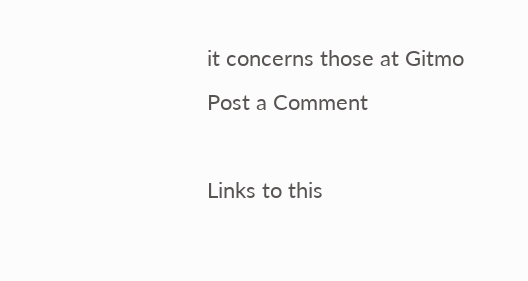it concerns those at Gitmo
Post a Comment

Links to this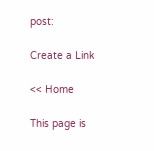post:

Create a Link

<< Home

This page is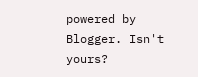powered by Blogger. Isn't yours?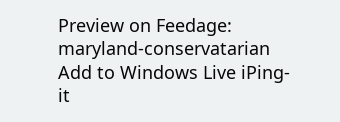Preview on Feedage: maryland-conservatarian
Add to Windows Live iPing-it